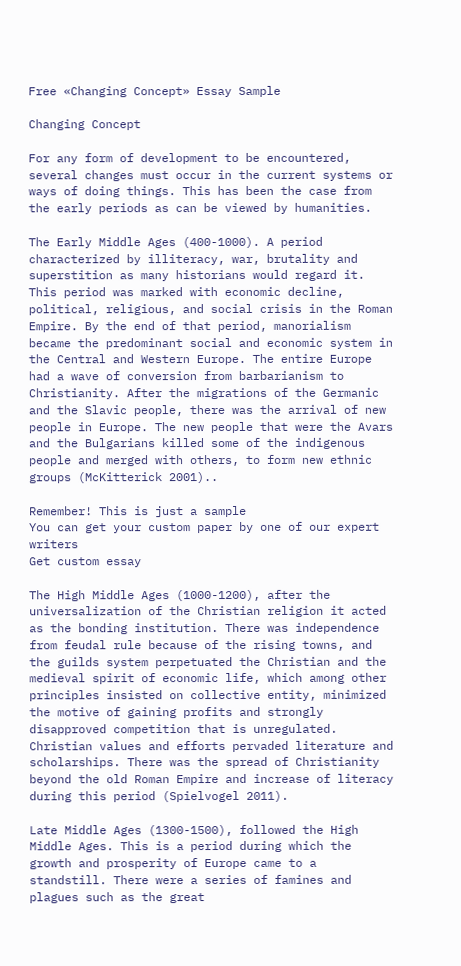Free «Changing Concept» Essay Sample

Changing Concept

For any form of development to be encountered, several changes must occur in the current systems or ways of doing things. This has been the case from the early periods as can be viewed by humanities.

The Early Middle Ages (400-1000). A period characterized by illiteracy, war, brutality and superstition as many historians would regard it. This period was marked with economic decline, political, religious, and social crisis in the Roman Empire. By the end of that period, manorialism became the predominant social and economic system in the Central and Western Europe. The entire Europe had a wave of conversion from barbarianism to Christianity. After the migrations of the Germanic and the Slavic people, there was the arrival of new people in Europe. The new people that were the Avars and the Bulgarians killed some of the indigenous people and merged with others, to form new ethnic groups (McKitterick 2001)..

Remember! This is just a sample
You can get your custom paper by one of our expert writers
Get custom essay

The High Middle Ages (1000-1200), after the universalization of the Christian religion it acted as the bonding institution. There was independence from feudal rule because of the rising towns, and the guilds system perpetuated the Christian and the medieval spirit of economic life, which among other principles insisted on collective entity, minimized the motive of gaining profits and strongly disapproved competition that is unregulated. Christian values and efforts pervaded literature and scholarships. There was the spread of Christianity beyond the old Roman Empire and increase of literacy during this period (Spielvogel 2011).

Late Middle Ages (1300-1500), followed the High Middle Ages. This is a period during which the growth and prosperity of Europe came to a standstill. There were a series of famines and plagues such as the great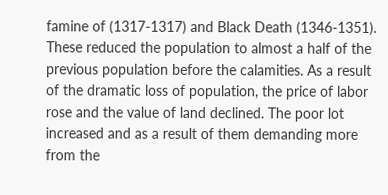famine of (1317-1317) and Black Death (1346-1351). These reduced the population to almost a half of the previous population before the calamities. As a result of the dramatic loss of population, the price of labor rose and the value of land declined. The poor lot increased and as a result of them demanding more from the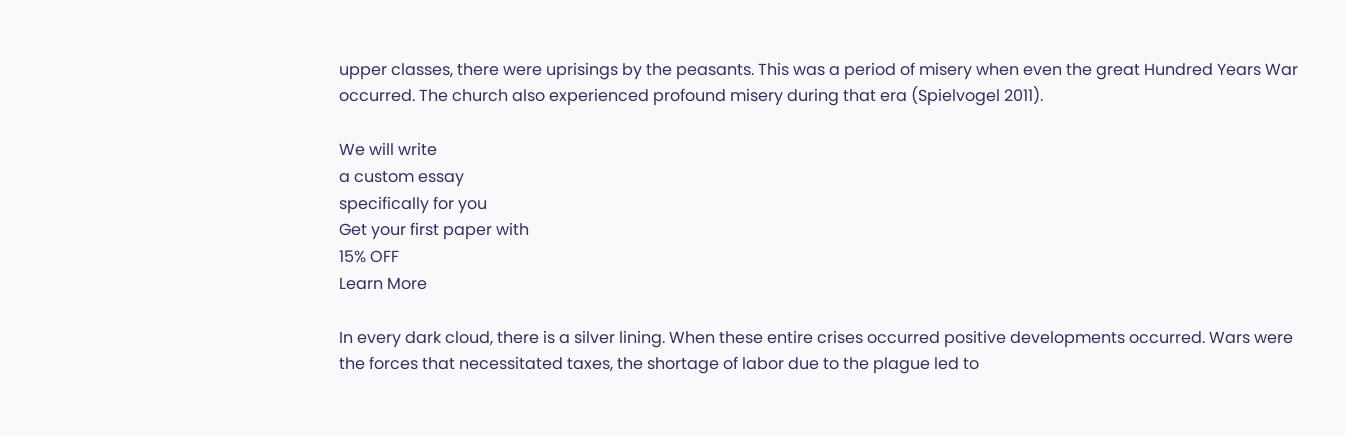upper classes, there were uprisings by the peasants. This was a period of misery when even the great Hundred Years War occurred. The church also experienced profound misery during that era (Spielvogel 2011).

We will write
a custom essay
specifically for you
Get your first paper with
15% OFF
Learn More

In every dark cloud, there is a silver lining. When these entire crises occurred positive developments occurred. Wars were the forces that necessitated taxes, the shortage of labor due to the plague led to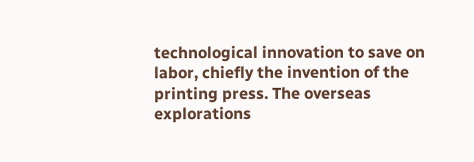technological innovation to save on labor, chiefly the invention of the printing press. The overseas explorations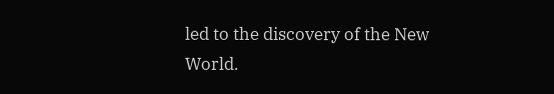led to the discovery of the New World.